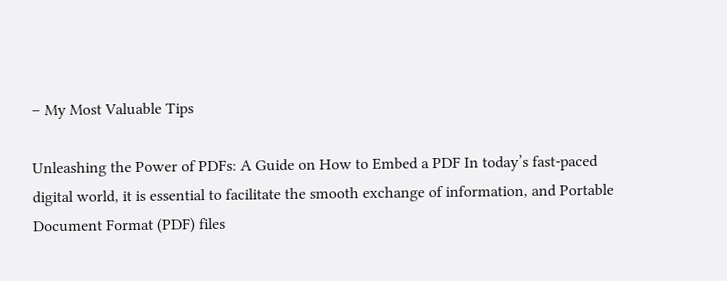– My Most Valuable Tips

Unleashing the Power of PDFs: A Guide on How to Embed a PDF In today’s fast-paced digital world, it is essential to facilitate the smooth exchange of information, and Portable Document Format (PDF) files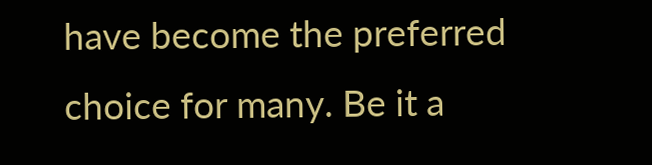have become the preferred choice for many. Be it a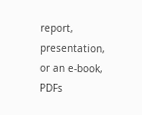report, presentation, or an e-book, PDFs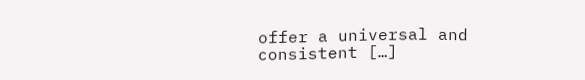offer a universal and consistent […]